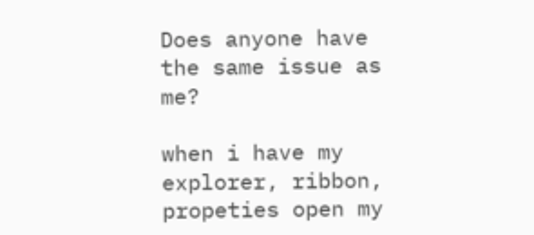Does anyone have the same issue as me?

when i have my explorer, ribbon, propeties open my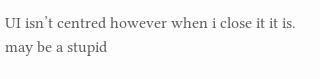UI isn’t centred however when i close it it is. may be a stupid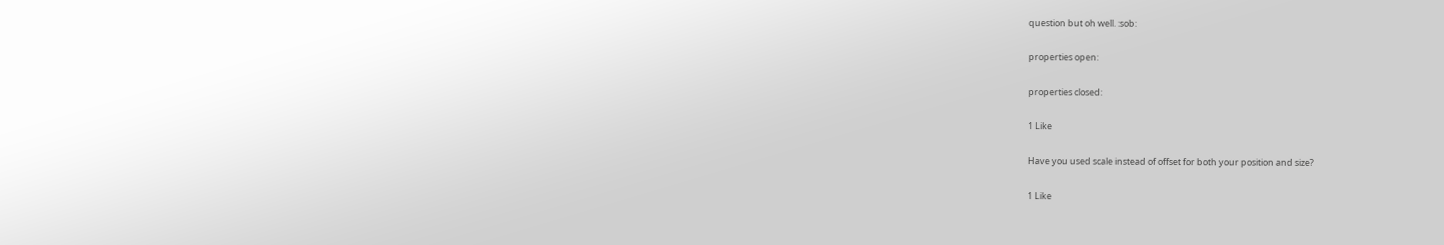question but oh well. :sob:

properties open:

properties closed:

1 Like

Have you used scale instead of offset for both your position and size?

1 Like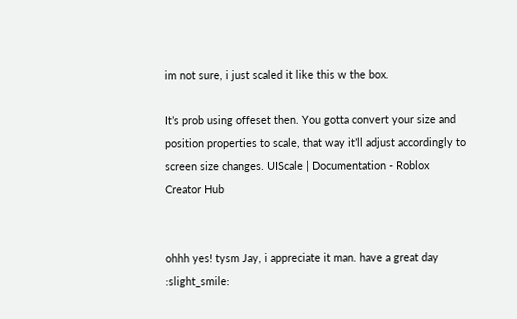im not sure, i just scaled it like this w the box.

It’s prob using offeset then. You gotta convert your size and position properties to scale, that way it’ll adjust accordingly to screen size changes. UIScale | Documentation - Roblox Creator Hub


ohhh yes! tysm Jay, i appreciate it man. have a great day :slight_smile: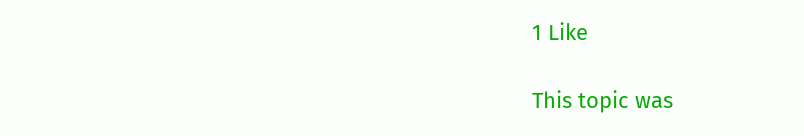1 Like

This topic was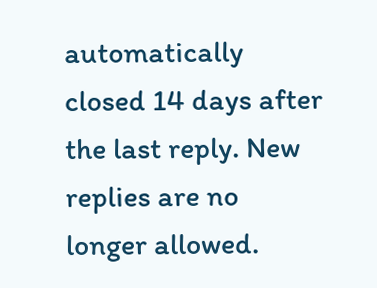automatically closed 14 days after the last reply. New replies are no longer allowed.